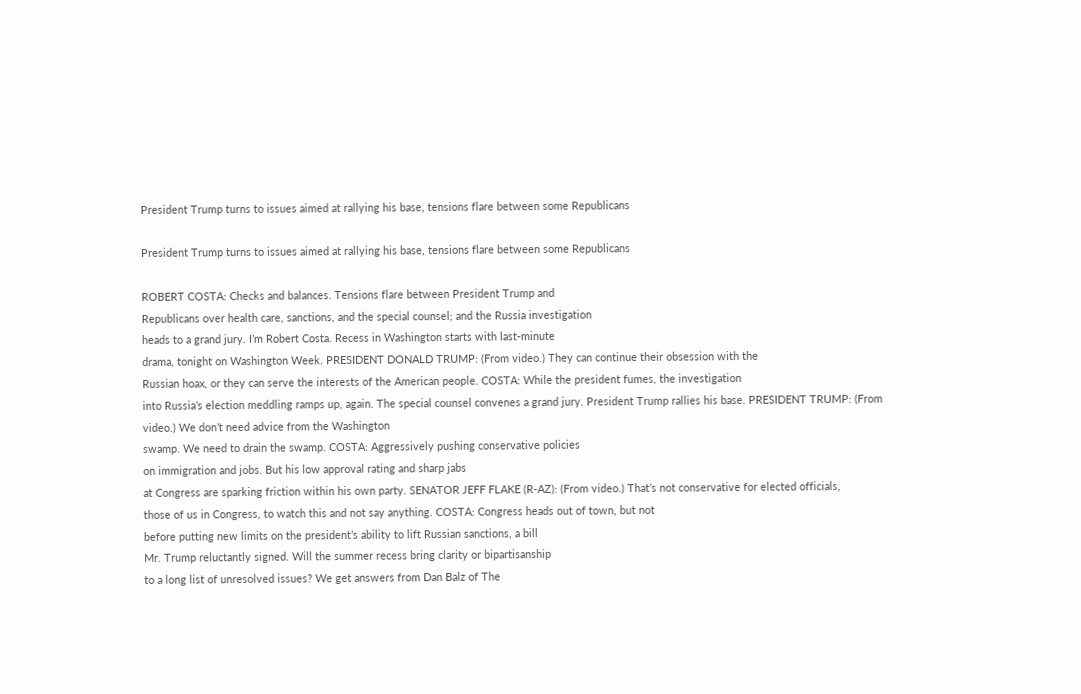President Trump turns to issues aimed at rallying his base, tensions flare between some Republicans

President Trump turns to issues aimed at rallying his base, tensions flare between some Republicans

ROBERT COSTA: Checks and balances. Tensions flare between President Trump and
Republicans over health care, sanctions, and the special counsel; and the Russia investigation
heads to a grand jury. I’m Robert Costa. Recess in Washington starts with last-minute
drama, tonight on Washington Week. PRESIDENT DONALD TRUMP: (From video.) They can continue their obsession with the
Russian hoax, or they can serve the interests of the American people. COSTA: While the president fumes, the investigation
into Russia’s election meddling ramps up, again. The special counsel convenes a grand jury. President Trump rallies his base. PRESIDENT TRUMP: (From video.) We don’t need advice from the Washington
swamp. We need to drain the swamp. COSTA: Aggressively pushing conservative policies
on immigration and jobs. But his low approval rating and sharp jabs
at Congress are sparking friction within his own party. SENATOR JEFF FLAKE (R-AZ): (From video.) That’s not conservative for elected officials,
those of us in Congress, to watch this and not say anything. COSTA: Congress heads out of town, but not
before putting new limits on the president’s ability to lift Russian sanctions, a bill
Mr. Trump reluctantly signed. Will the summer recess bring clarity or bipartisanship
to a long list of unresolved issues? We get answers from Dan Balz of The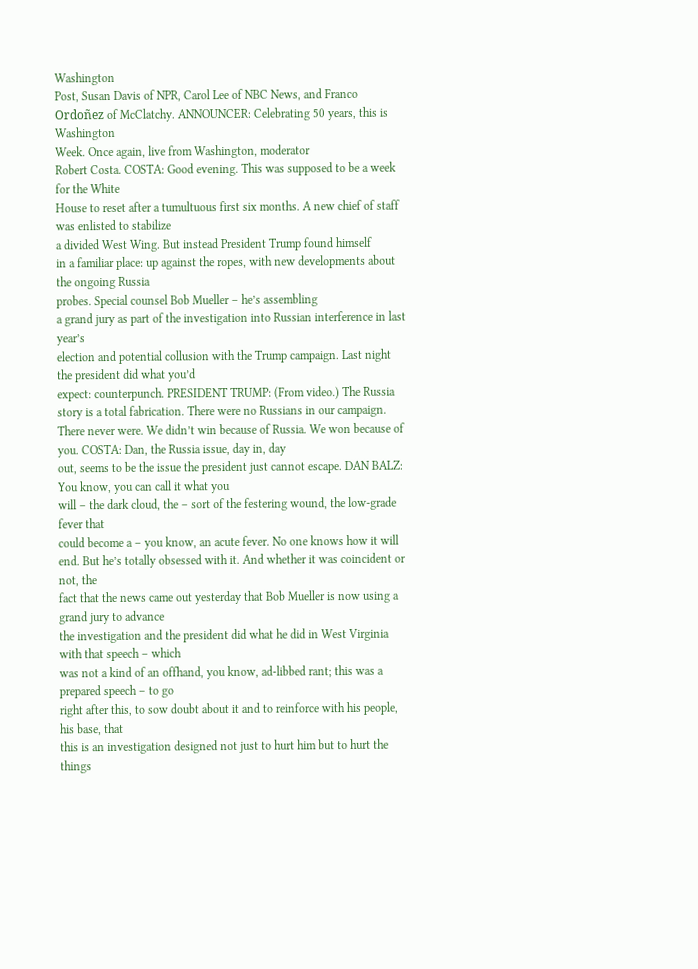Washington
Post, Susan Davis of NPR, Carol Lee of NBC News, and Franco Ordoñez of McClatchy. ANNOUNCER: Celebrating 50 years, this is Washington
Week. Once again, live from Washington, moderator
Robert Costa. COSTA: Good evening. This was supposed to be a week for the White
House to reset after a tumultuous first six months. A new chief of staff was enlisted to stabilize
a divided West Wing. But instead President Trump found himself
in a familiar place: up against the ropes, with new developments about the ongoing Russia
probes. Special counsel Bob Mueller – he’s assembling
a grand jury as part of the investigation into Russian interference in last year’s
election and potential collusion with the Trump campaign. Last night the president did what you’d
expect: counterpunch. PRESIDENT TRUMP: (From video.) The Russia story is a total fabrication. There were no Russians in our campaign. There never were. We didn’t win because of Russia. We won because of you. COSTA: Dan, the Russia issue, day in, day
out, seems to be the issue the president just cannot escape. DAN BALZ: You know, you can call it what you
will – the dark cloud, the – sort of the festering wound, the low-grade fever that
could become a – you know, an acute fever. No one knows how it will end. But he’s totally obsessed with it. And whether it was coincident or not, the
fact that the news came out yesterday that Bob Mueller is now using a grand jury to advance
the investigation and the president did what he did in West Virginia with that speech – which
was not a kind of an offhand, you know, ad-libbed rant; this was a prepared speech – to go
right after this, to sow doubt about it and to reinforce with his people, his base, that
this is an investigation designed not just to hurt him but to hurt the things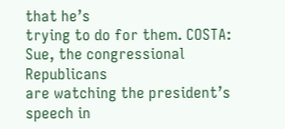that he’s
trying to do for them. COSTA: Sue, the congressional Republicans
are watching the president’s speech in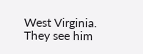West Virginia. They see him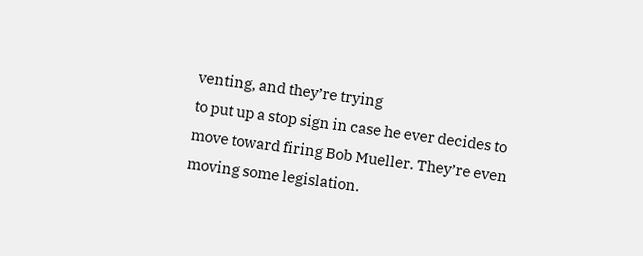venting, and they’re trying
to put up a stop sign in case he ever decides to move toward firing Bob Mueller. They’re even moving some legislation.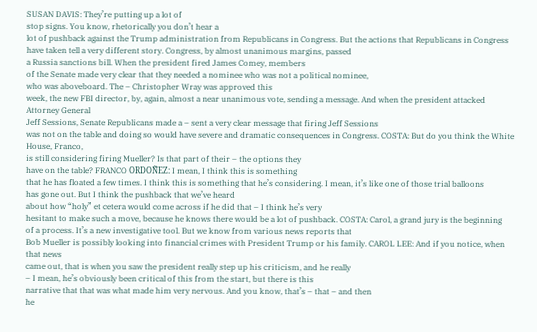SUSAN DAVIS: They’re putting up a lot of
stop signs. You know, rhetorically you don’t hear a
lot of pushback against the Trump administration from Republicans in Congress. But the actions that Republicans in Congress
have taken tell a very different story. Congress, by almost unanimous margins, passed
a Russia sanctions bill. When the president fired James Comey, members
of the Senate made very clear that they needed a nominee who was not a political nominee,
who was aboveboard. The – Christopher Wray was approved this
week, the new FBI director, by, again, almost a near unanimous vote, sending a message. And when the president attacked Attorney General
Jeff Sessions, Senate Republicans made a – sent a very clear message that firing Jeff Sessions
was not on the table and doing so would have severe and dramatic consequences in Congress. COSTA: But do you think the White House, Franco,
is still considering firing Mueller? Is that part of their – the options they
have on the table? FRANCO ORDOÑEZ: I mean, I think this is something
that he has floated a few times. I think this is something that he’s considering. I mean, it’s like one of those trial balloons
has gone out. But I think the pushback that we’ve heard
about how “holy” et cetera would come across if he did that – I think he’s very
hesitant to make such a move, because he knows there would be a lot of pushback. COSTA: Carol, a grand jury is the beginning
of a process. It’s a new investigative tool. But we know from various news reports that
Bob Mueller is possibly looking into financial crimes with President Trump or his family. CAROL LEE: And if you notice, when that news
came out, that is when you saw the president really step up his criticism, and he really
– I mean, he’s obviously been critical of this from the start, but there is this
narrative that that was what made him very nervous. And you know, that’s – that – and then
he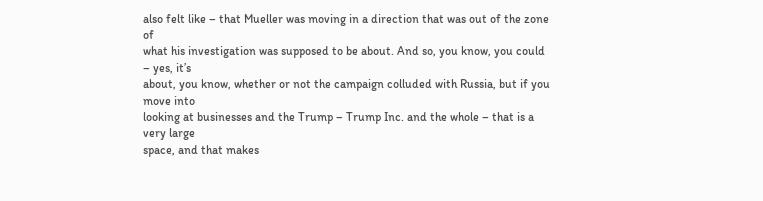also felt like – that Mueller was moving in a direction that was out of the zone of
what his investigation was supposed to be about. And so, you know, you could – yes, it’s
about, you know, whether or not the campaign colluded with Russia, but if you move into
looking at businesses and the Trump – Trump Inc. and the whole – that is a very large
space, and that makes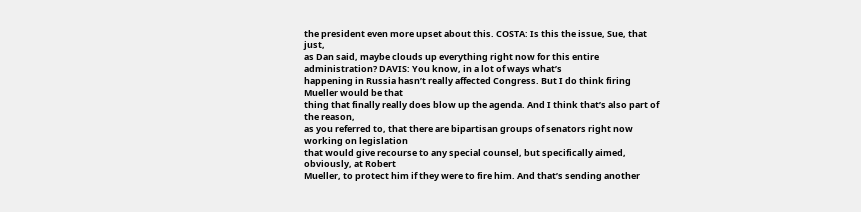the president even more upset about this. COSTA: Is this the issue, Sue, that just,
as Dan said, maybe clouds up everything right now for this entire administration? DAVIS: You know, in a lot of ways what’s
happening in Russia hasn’t really affected Congress. But I do think firing Mueller would be that
thing that finally really does blow up the agenda. And I think that’s also part of the reason,
as you referred to, that there are bipartisan groups of senators right now working on legislation
that would give recourse to any special counsel, but specifically aimed, obviously, at Robert
Mueller, to protect him if they were to fire him. And that’s sending another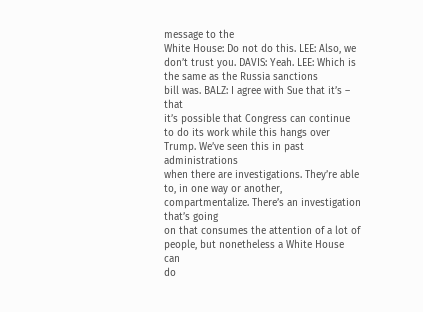message to the
White House: Do not do this. LEE: Also, we don’t trust you. DAVIS: Yeah. LEE: Which is the same as the Russia sanctions
bill was. BALZ: I agree with Sue that it’s – that
it’s possible that Congress can continue to do its work while this hangs over Trump. We’ve seen this in past administrations
when there are investigations. They’re able to, in one way or another,
compartmentalize. There’s an investigation that’s going
on that consumes the attention of a lot of people, but nonetheless a White House can
do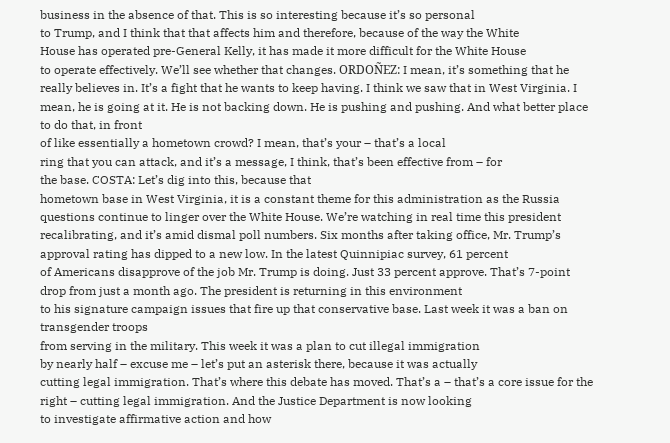business in the absence of that. This is so interesting because it’s so personal
to Trump, and I think that that affects him and therefore, because of the way the White
House has operated pre-General Kelly, it has made it more difficult for the White House
to operate effectively. We’ll see whether that changes. ORDOÑEZ: I mean, it’s something that he
really believes in. It’s a fight that he wants to keep having. I think we saw that in West Virginia. I mean, he is going at it. He is not backing down. He is pushing and pushing. And what better place to do that, in front
of like essentially a hometown crowd? I mean, that’s your – that’s a local
ring that you can attack, and it’s a message, I think, that’s been effective from – for
the base. COSTA: Let’s dig into this, because that
hometown base in West Virginia, it is a constant theme for this administration as the Russia
questions continue to linger over the White House. We’re watching in real time this president
recalibrating, and it’s amid dismal poll numbers. Six months after taking office, Mr. Trump’s
approval rating has dipped to a new low. In the latest Quinnipiac survey, 61 percent
of Americans disapprove of the job Mr. Trump is doing. Just 33 percent approve. That’s 7-point drop from just a month ago. The president is returning in this environment
to his signature campaign issues that fire up that conservative base. Last week it was a ban on transgender troops
from serving in the military. This week it was a plan to cut illegal immigration
by nearly half – excuse me – let’s put an asterisk there, because it was actually
cutting legal immigration. That’s where this debate has moved. That’s a – that’s a core issue for the
right – cutting legal immigration. And the Justice Department is now looking
to investigate affirmative action and how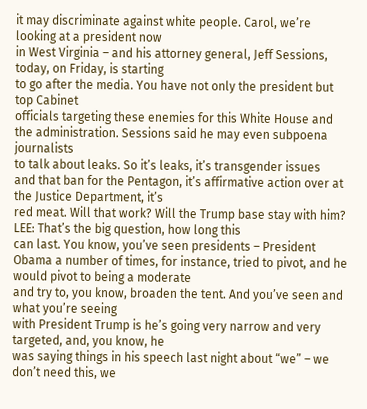it may discriminate against white people. Carol, we’re looking at a president now
in West Virginia – and his attorney general, Jeff Sessions, today, on Friday, is starting
to go after the media. You have not only the president but top Cabinet
officials targeting these enemies for this White House and the administration. Sessions said he may even subpoena journalists
to talk about leaks. So it’s leaks, it’s transgender issues
and that ban for the Pentagon, it’s affirmative action over at the Justice Department, it’s
red meat. Will that work? Will the Trump base stay with him? LEE: That’s the big question, how long this
can last. You know, you’ve seen presidents – President
Obama a number of times, for instance, tried to pivot, and he would pivot to being a moderate
and try to, you know, broaden the tent. And you’ve seen and what you’re seeing
with President Trump is he’s going very narrow and very targeted, and, you know, he
was saying things in his speech last night about “we” – we don’t need this, we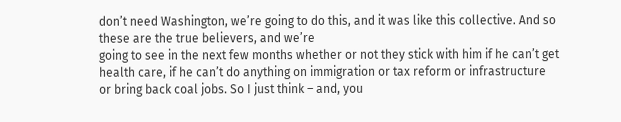don’t need Washington, we’re going to do this, and it was like this collective. And so these are the true believers, and we’re
going to see in the next few months whether or not they stick with him if he can’t get
health care, if he can’t do anything on immigration or tax reform or infrastructure
or bring back coal jobs. So I just think – and, you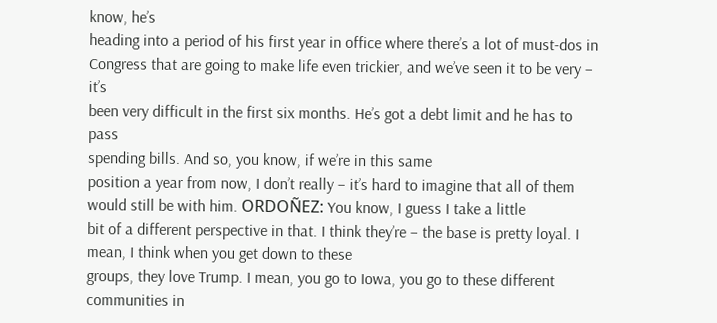know, he’s
heading into a period of his first year in office where there’s a lot of must-dos in
Congress that are going to make life even trickier, and we’ve seen it to be very – it’s
been very difficult in the first six months. He’s got a debt limit and he has to pass
spending bills. And so, you know, if we’re in this same
position a year from now, I don’t really – it’s hard to imagine that all of them
would still be with him. ORDOÑEZ: You know, I guess I take a little
bit of a different perspective in that. I think they’re – the base is pretty loyal. I mean, I think when you get down to these
groups, they love Trump. I mean, you go to Iowa, you go to these different
communities in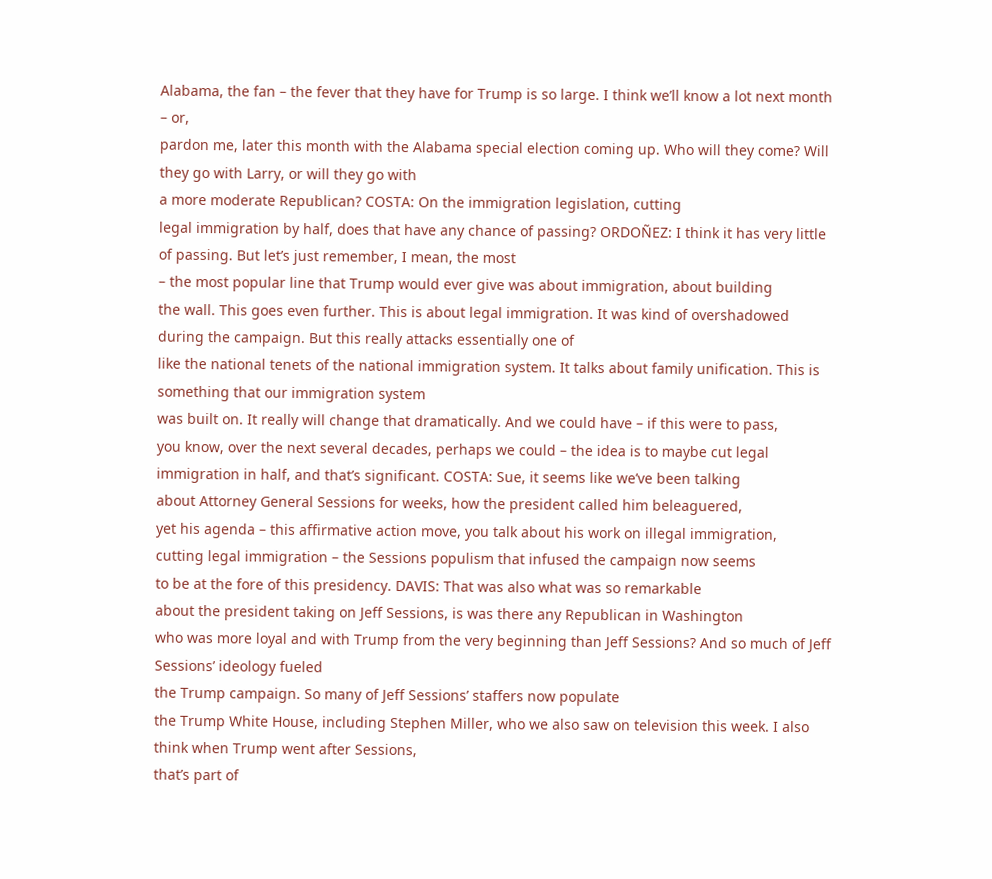Alabama, the fan – the fever that they have for Trump is so large. I think we’ll know a lot next month – or,
pardon me, later this month with the Alabama special election coming up. Who will they come? Will they go with Larry, or will they go with
a more moderate Republican? COSTA: On the immigration legislation, cutting
legal immigration by half, does that have any chance of passing? ORDOÑEZ: I think it has very little of passing. But let’s just remember, I mean, the most
– the most popular line that Trump would ever give was about immigration, about building
the wall. This goes even further. This is about legal immigration. It was kind of overshadowed during the campaign. But this really attacks essentially one of
like the national tenets of the national immigration system. It talks about family unification. This is something that our immigration system
was built on. It really will change that dramatically. And we could have – if this were to pass,
you know, over the next several decades, perhaps we could – the idea is to maybe cut legal
immigration in half, and that’s significant. COSTA: Sue, it seems like we’ve been talking
about Attorney General Sessions for weeks, how the president called him beleaguered,
yet his agenda – this affirmative action move, you talk about his work on illegal immigration,
cutting legal immigration – the Sessions populism that infused the campaign now seems
to be at the fore of this presidency. DAVIS: That was also what was so remarkable
about the president taking on Jeff Sessions, is was there any Republican in Washington
who was more loyal and with Trump from the very beginning than Jeff Sessions? And so much of Jeff Sessions’ ideology fueled
the Trump campaign. So many of Jeff Sessions’ staffers now populate
the Trump White House, including Stephen Miller, who we also saw on television this week. I also think when Trump went after Sessions,
that’s part of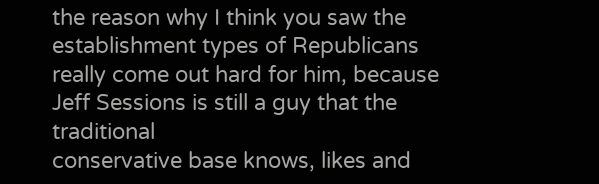the reason why I think you saw the establishment types of Republicans
really come out hard for him, because Jeff Sessions is still a guy that the traditional
conservative base knows, likes and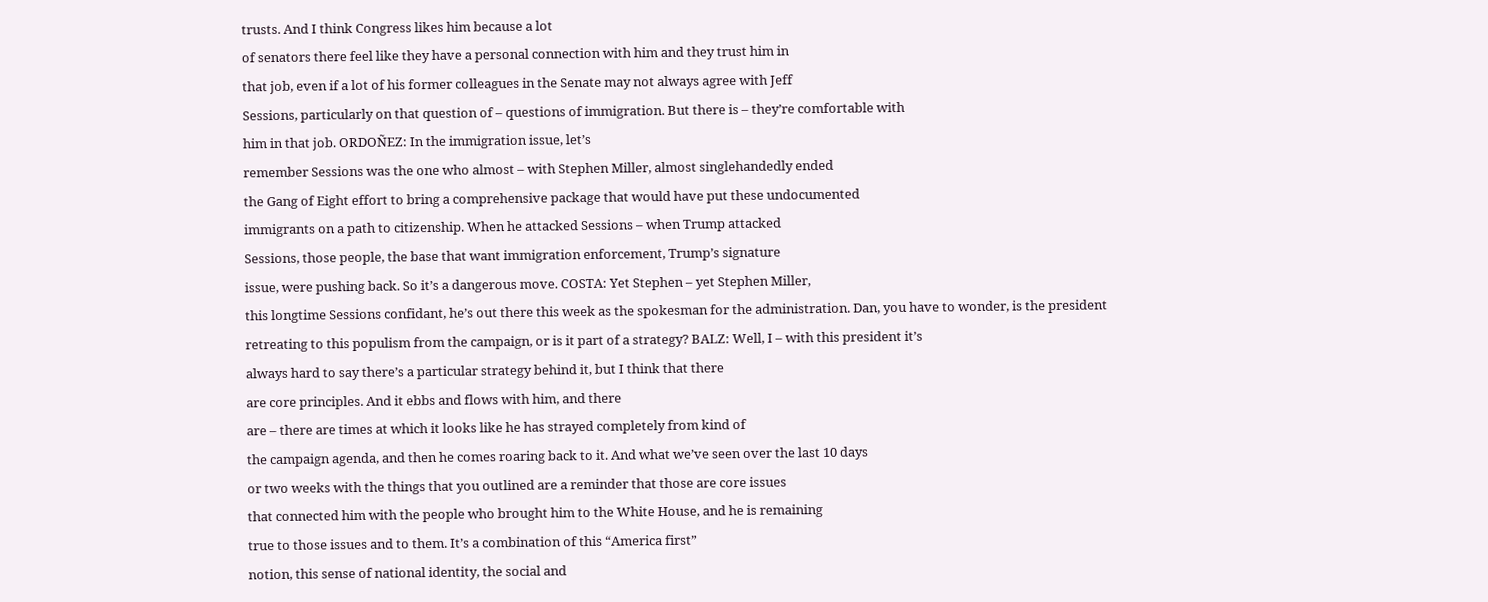trusts. And I think Congress likes him because a lot
of senators there feel like they have a personal connection with him and they trust him in
that job, even if a lot of his former colleagues in the Senate may not always agree with Jeff
Sessions, particularly on that question of – questions of immigration. But there is – they’re comfortable with
him in that job. ORDOÑEZ: In the immigration issue, let’s
remember Sessions was the one who almost – with Stephen Miller, almost singlehandedly ended
the Gang of Eight effort to bring a comprehensive package that would have put these undocumented
immigrants on a path to citizenship. When he attacked Sessions – when Trump attacked
Sessions, those people, the base that want immigration enforcement, Trump’s signature
issue, were pushing back. So it’s a dangerous move. COSTA: Yet Stephen – yet Stephen Miller,
this longtime Sessions confidant, he’s out there this week as the spokesman for the administration. Dan, you have to wonder, is the president
retreating to this populism from the campaign, or is it part of a strategy? BALZ: Well, I – with this president it’s
always hard to say there’s a particular strategy behind it, but I think that there
are core principles. And it ebbs and flows with him, and there
are – there are times at which it looks like he has strayed completely from kind of
the campaign agenda, and then he comes roaring back to it. And what we’ve seen over the last 10 days
or two weeks with the things that you outlined are a reminder that those are core issues
that connected him with the people who brought him to the White House, and he is remaining
true to those issues and to them. It’s a combination of this “America first”
notion, this sense of national identity, the social and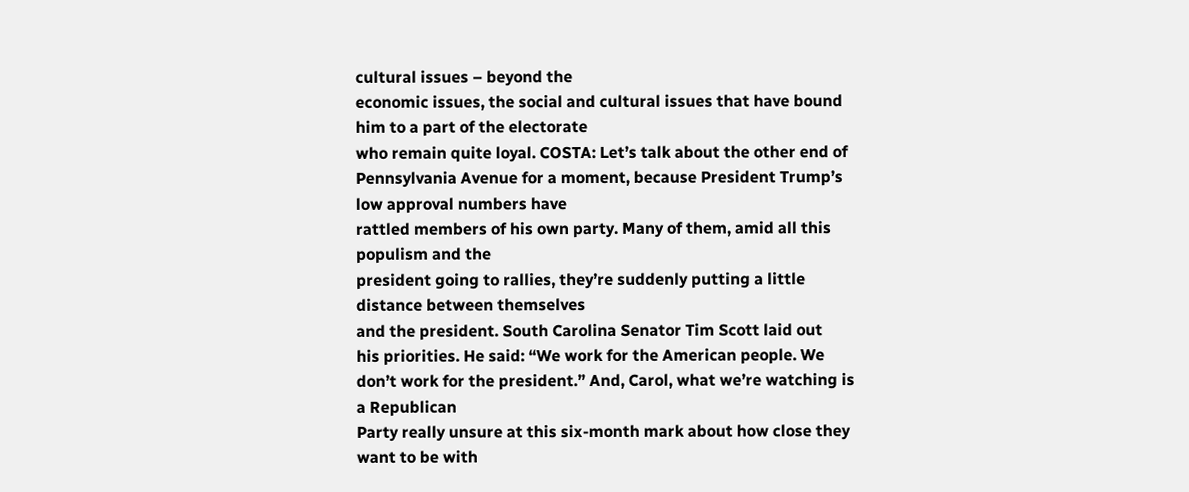cultural issues – beyond the
economic issues, the social and cultural issues that have bound him to a part of the electorate
who remain quite loyal. COSTA: Let’s talk about the other end of
Pennsylvania Avenue for a moment, because President Trump’s low approval numbers have
rattled members of his own party. Many of them, amid all this populism and the
president going to rallies, they’re suddenly putting a little distance between themselves
and the president. South Carolina Senator Tim Scott laid out
his priorities. He said: “We work for the American people. We don’t work for the president.” And, Carol, what we’re watching is a Republican
Party really unsure at this six-month mark about how close they want to be with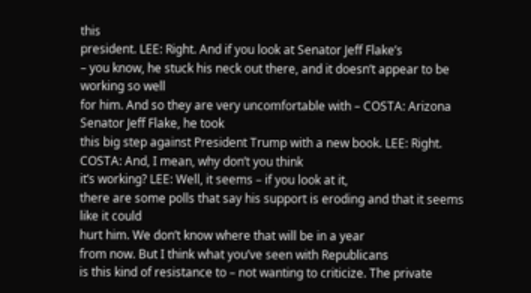this
president. LEE: Right. And if you look at Senator Jeff Flake’s
– you know, he stuck his neck out there, and it doesn’t appear to be working so well
for him. And so they are very uncomfortable with – COSTA: Arizona Senator Jeff Flake, he took
this big step against President Trump with a new book. LEE: Right. COSTA: And, I mean, why don’t you think
it’s working? LEE: Well, it seems – if you look at it,
there are some polls that say his support is eroding and that it seems like it could
hurt him. We don’t know where that will be in a year
from now. But I think what you’ve seen with Republicans
is this kind of resistance to – not wanting to criticize. The private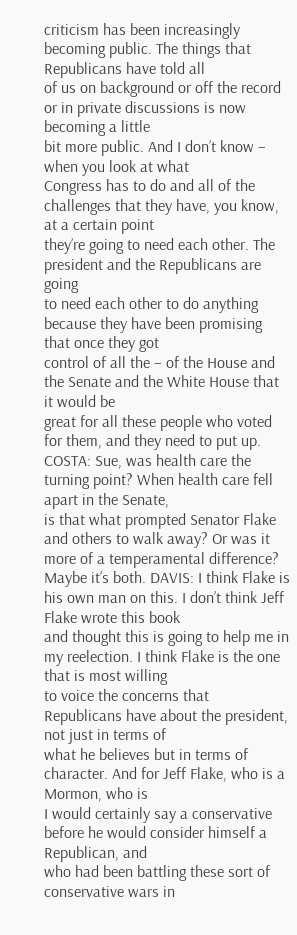criticism has been increasingly
becoming public. The things that Republicans have told all
of us on background or off the record or in private discussions is now becoming a little
bit more public. And I don’t know – when you look at what
Congress has to do and all of the challenges that they have, you know, at a certain point
they’re going to need each other. The president and the Republicans are going
to need each other to do anything because they have been promising that once they got
control of all the – of the House and the Senate and the White House that it would be
great for all these people who voted for them, and they need to put up. COSTA: Sue, was health care the turning point? When health care fell apart in the Senate,
is that what prompted Senator Flake and others to walk away? Or was it more of a temperamental difference? Maybe it’s both. DAVIS: I think Flake is his own man on this. I don’t think Jeff Flake wrote this book
and thought this is going to help me in my reelection. I think Flake is the one that is most willing
to voice the concerns that Republicans have about the president, not just in terms of
what he believes but in terms of character. And for Jeff Flake, who is a Mormon, who is
I would certainly say a conservative before he would consider himself a Republican, and
who had been battling these sort of conservative wars in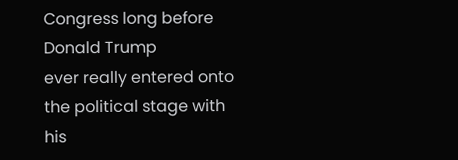Congress long before Donald Trump
ever really entered onto the political stage with his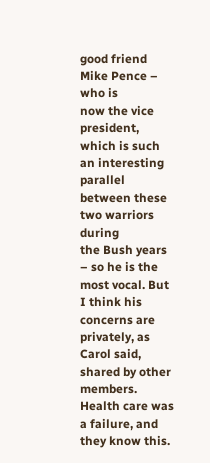good friend Mike Pence – who is
now the vice president, which is such an interesting parallel between these two warriors during
the Bush years – so he is the most vocal. But I think his concerns are privately, as
Carol said, shared by other members. Health care was a failure, and they know this.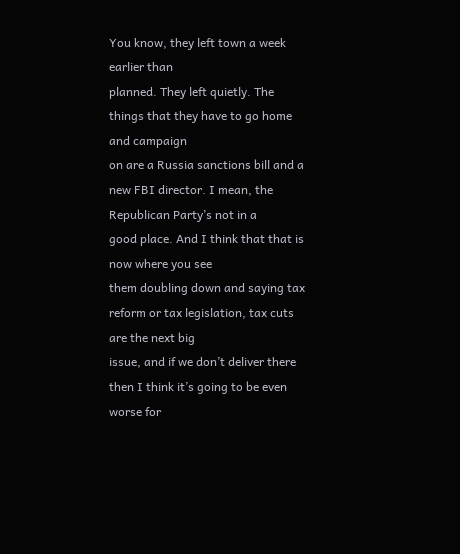You know, they left town a week earlier than
planned. They left quietly. The things that they have to go home and campaign
on are a Russia sanctions bill and a new FBI director. I mean, the Republican Party’s not in a
good place. And I think that that is now where you see
them doubling down and saying tax reform or tax legislation, tax cuts are the next big
issue, and if we don’t deliver there then I think it’s going to be even worse for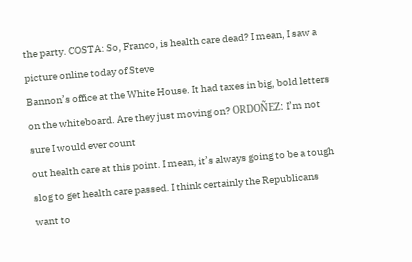the party. COSTA: So, Franco, is health care dead? I mean, I saw a picture online today of Steve
Bannon’s office at the White House. It had taxes in big, bold letters on the whiteboard. Are they just moving on? ORDOÑEZ: I’m not sure I would ever count
out health care at this point. I mean, it’s always going to be a tough
slog to get health care passed. I think certainly the Republicans want to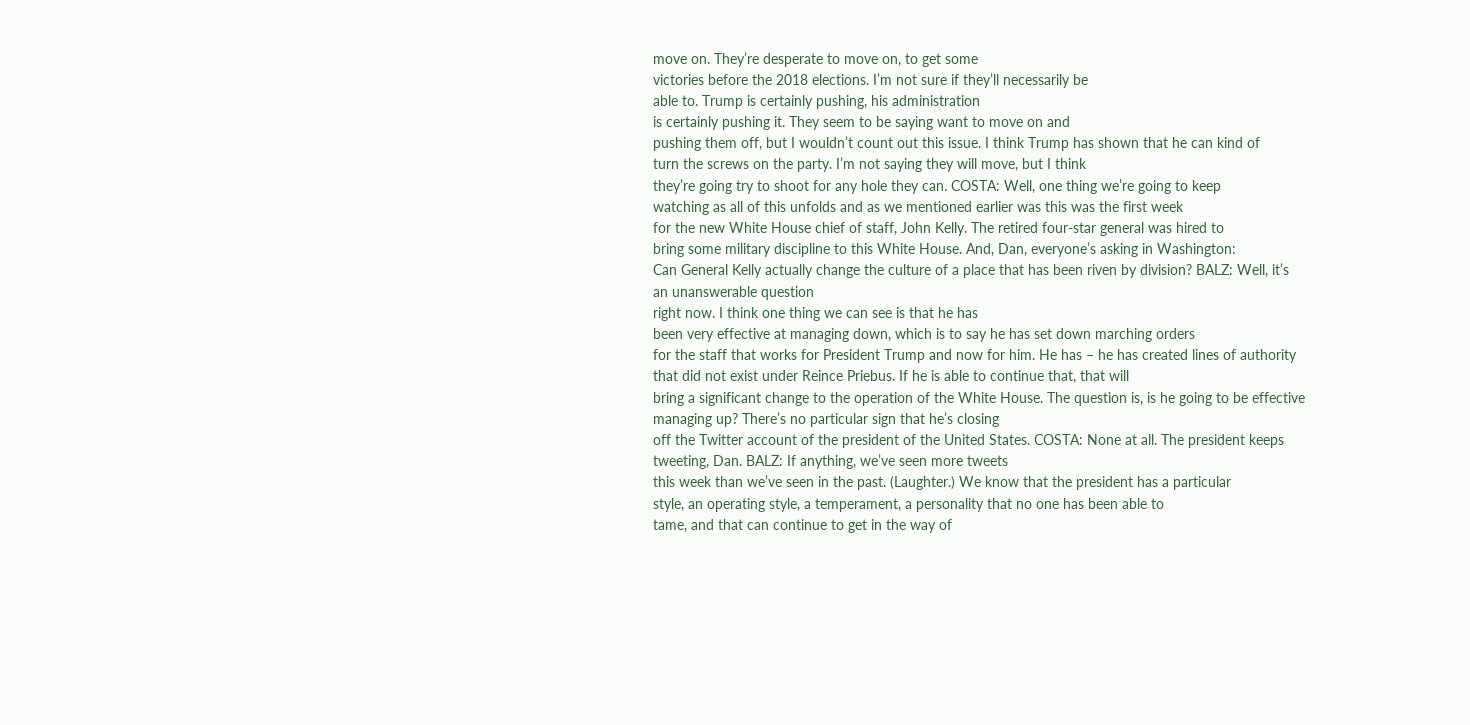move on. They’re desperate to move on, to get some
victories before the 2018 elections. I’m not sure if they’ll necessarily be
able to. Trump is certainly pushing, his administration
is certainly pushing it. They seem to be saying want to move on and
pushing them off, but I wouldn’t count out this issue. I think Trump has shown that he can kind of
turn the screws on the party. I’m not saying they will move, but I think
they’re going try to shoot for any hole they can. COSTA: Well, one thing we’re going to keep
watching as all of this unfolds and as we mentioned earlier was this was the first week
for the new White House chief of staff, John Kelly. The retired four-star general was hired to
bring some military discipline to this White House. And, Dan, everyone’s asking in Washington:
Can General Kelly actually change the culture of a place that has been riven by division? BALZ: Well, it’s an unanswerable question
right now. I think one thing we can see is that he has
been very effective at managing down, which is to say he has set down marching orders
for the staff that works for President Trump and now for him. He has – he has created lines of authority
that did not exist under Reince Priebus. If he is able to continue that, that will
bring a significant change to the operation of the White House. The question is, is he going to be effective
managing up? There’s no particular sign that he’s closing
off the Twitter account of the president of the United States. COSTA: None at all. The president keeps tweeting, Dan. BALZ: If anything, we’ve seen more tweets
this week than we’ve seen in the past. (Laughter.) We know that the president has a particular
style, an operating style, a temperament, a personality that no one has been able to
tame, and that can continue to get in the way of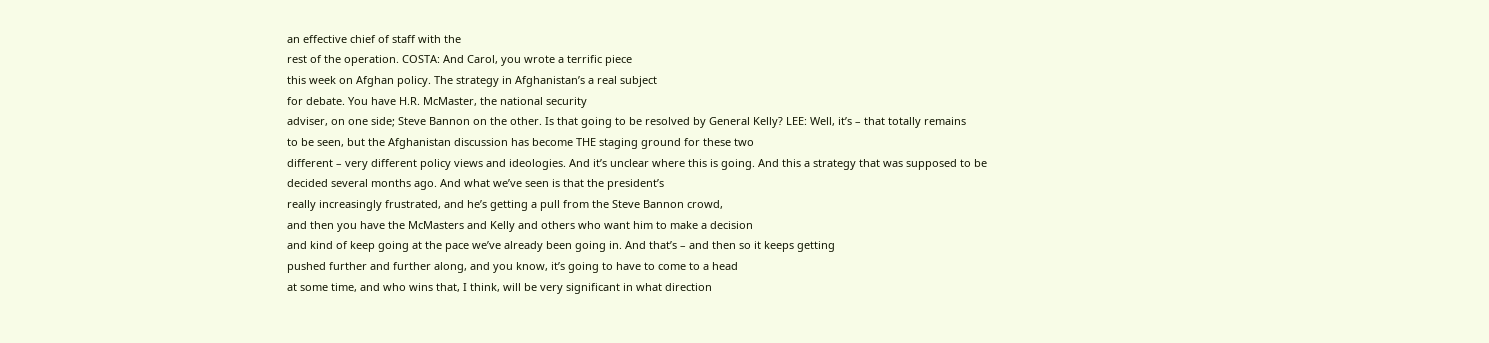an effective chief of staff with the
rest of the operation. COSTA: And Carol, you wrote a terrific piece
this week on Afghan policy. The strategy in Afghanistan’s a real subject
for debate. You have H.R. McMaster, the national security
adviser, on one side; Steve Bannon on the other. Is that going to be resolved by General Kelly? LEE: Well, it’s – that totally remains
to be seen, but the Afghanistan discussion has become THE staging ground for these two
different – very different policy views and ideologies. And it’s unclear where this is going. And this a strategy that was supposed to be
decided several months ago. And what we’ve seen is that the president’s
really increasingly frustrated, and he’s getting a pull from the Steve Bannon crowd,
and then you have the McMasters and Kelly and others who want him to make a decision
and kind of keep going at the pace we’ve already been going in. And that’s – and then so it keeps getting
pushed further and further along, and you know, it’s going to have to come to a head
at some time, and who wins that, I think, will be very significant in what direction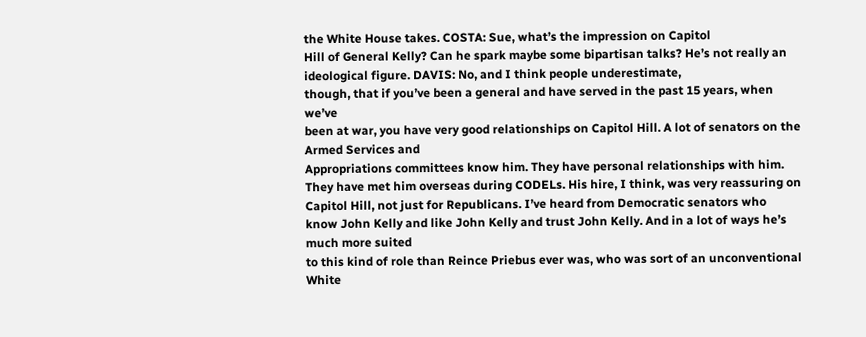the White House takes. COSTA: Sue, what’s the impression on Capitol
Hill of General Kelly? Can he spark maybe some bipartisan talks? He’s not really an ideological figure. DAVIS: No, and I think people underestimate,
though, that if you’ve been a general and have served in the past 15 years, when we’ve
been at war, you have very good relationships on Capitol Hill. A lot of senators on the Armed Services and
Appropriations committees know him. They have personal relationships with him. They have met him overseas during CODELs. His hire, I think, was very reassuring on
Capitol Hill, not just for Republicans. I’ve heard from Democratic senators who
know John Kelly and like John Kelly and trust John Kelly. And in a lot of ways he’s much more suited
to this kind of role than Reince Priebus ever was, who was sort of an unconventional White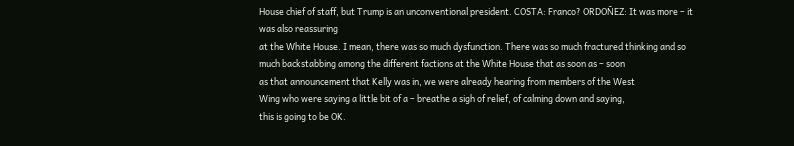House chief of staff, but Trump is an unconventional president. COSTA: Franco? ORDOÑEZ: It was more – it was also reassuring
at the White House. I mean, there was so much dysfunction. There was so much fractured thinking and so
much backstabbing among the different factions at the White House that as soon as – soon
as that announcement that Kelly was in, we were already hearing from members of the West
Wing who were saying a little bit of a – breathe a sigh of relief, of calming down and saying,
this is going to be OK.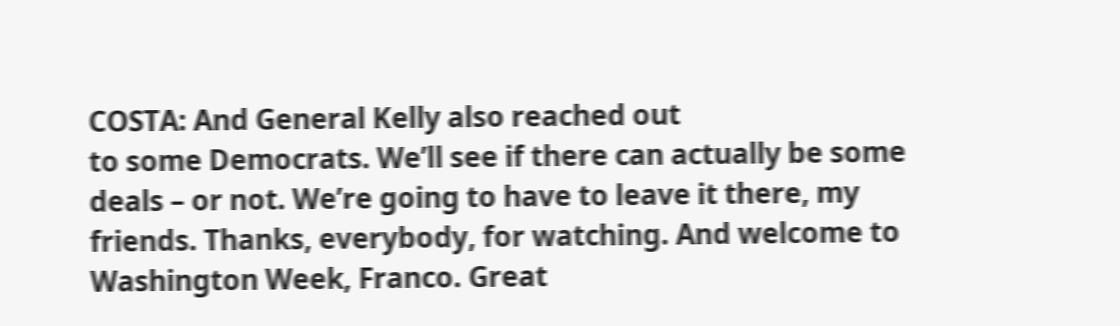COSTA: And General Kelly also reached out
to some Democrats. We’ll see if there can actually be some
deals – or not. We’re going to have to leave it there, my
friends. Thanks, everybody, for watching. And welcome to Washington Week, Franco. Great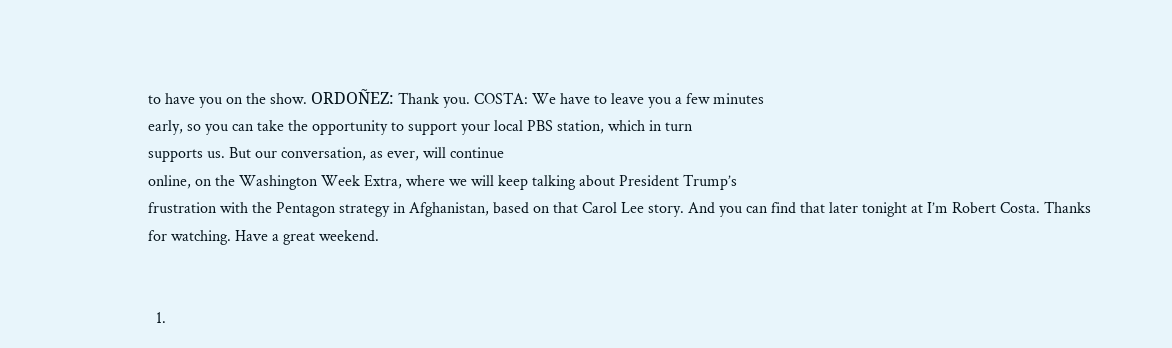to have you on the show. ORDOÑEZ: Thank you. COSTA: We have to leave you a few minutes
early, so you can take the opportunity to support your local PBS station, which in turn
supports us. But our conversation, as ever, will continue
online, on the Washington Week Extra, where we will keep talking about President Trump’s
frustration with the Pentagon strategy in Afghanistan, based on that Carol Lee story. And you can find that later tonight at I’m Robert Costa. Thanks for watching. Have a great weekend.


  1.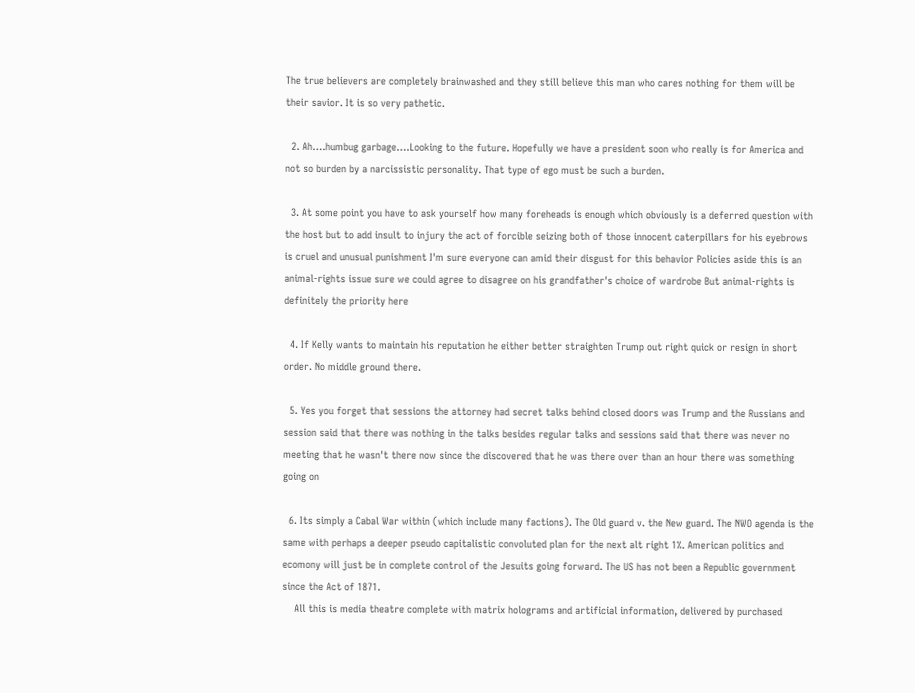The true believers are completely brainwashed and they still believe this man who cares nothing for them will be their savior. It is so very pathetic.

  2. Ah….humbug garbage….Looking to the future. Hopefully we have a president soon who really is for America and not so burden by a narcissistic personality. That type of ego must be such a burden.

  3. At some point you have to ask yourself how many foreheads is enough which obviously is a deferred question with the host but to add insult to injury the act of forcible seizing both of those innocent caterpillars for his eyebrows is cruel and unusual punishment I'm sure everyone can amid their disgust for this behavior Policies aside this is an animal-rights issue sure we could agree to disagree on his grandfather's choice of wardrobe But animal-rights is definitely the priority here

  4. If Kelly wants to maintain his reputation he either better straighten Trump out right quick or resign in short order. No middle ground there.

  5. Yes you forget that sessions the attorney had secret talks behind closed doors was Trump and the Russians and session said that there was nothing in the talks besides regular talks and sessions said that there was never no meeting that he wasn't there now since the discovered that he was there over than an hour there was something going on

  6. Its simply a Cabal War within (which include many factions). The Old guard v. the New guard. The NWO agenda is the same with perhaps a deeper pseudo capitalistic convoluted plan for the next alt right 1%. American politics and ecomony will just be in complete control of the Jesuits going forward. The US has not been a Republic government since the Act of 1871.
    All this is media theatre complete with matrix holograms and artificial information, delivered by purchased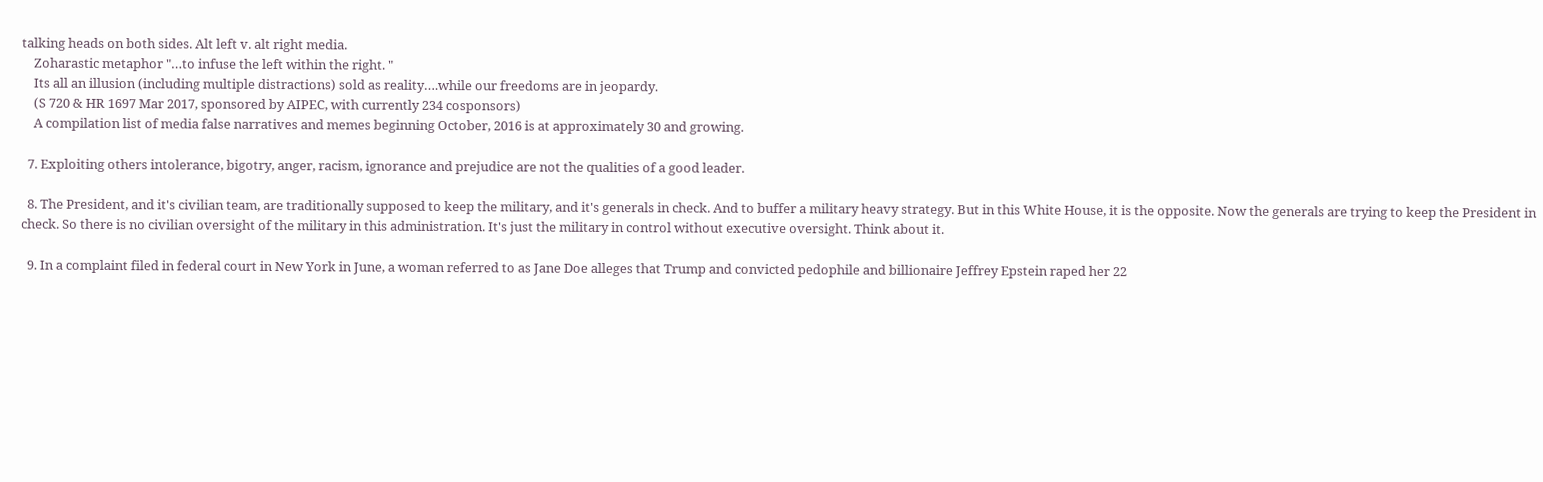talking heads on both sides. Alt left v. alt right media.
    Zoharastic metaphor "…to infuse the left within the right. "
    Its all an illusion (including multiple distractions) sold as reality….while our freedoms are in jeopardy.
    (S 720 & HR 1697 Mar 2017, sponsored by AIPEC, with currently 234 cosponsors)
    A compilation list of media false narratives and memes beginning October, 2016 is at approximately 30 and growing.

  7. Exploiting others intolerance, bigotry, anger, racism, ignorance and prejudice are not the qualities of a good leader.

  8. The President, and it's civilian team, are traditionally supposed to keep the military, and it's generals in check. And to buffer a military heavy strategy. But in this White House, it is the opposite. Now the generals are trying to keep the President in check. So there is no civilian oversight of the military in this administration. It's just the military in control without executive oversight. Think about it.

  9. In a complaint filed in federal court in New York in June, a woman referred to as Jane Doe alleges that Trump and convicted pedophile and billionaire Jeffrey Epstein raped her 22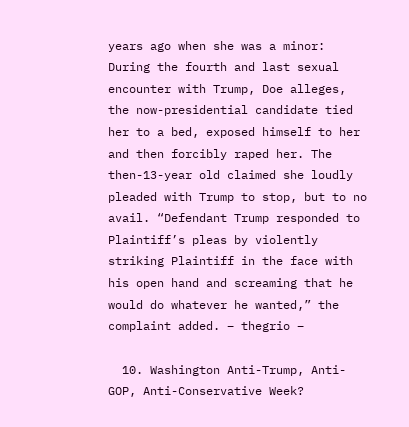years ago when she was a minor: During the fourth and last sexual encounter with Trump, Doe alleges, the now-presidential candidate tied her to a bed, exposed himself to her and then forcibly raped her. The then-13-year old claimed she loudly pleaded with Trump to stop, but to no avail. “Defendant Trump responded to Plaintiff’s pleas by violently striking Plaintiff in the face with his open hand and screaming that he would do whatever he wanted,” the complaint added. – thegrio –

  10. Washington Anti-Trump, Anti-GOP, Anti-Conservative Week?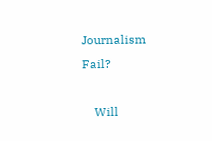Journalism Fail?

    Will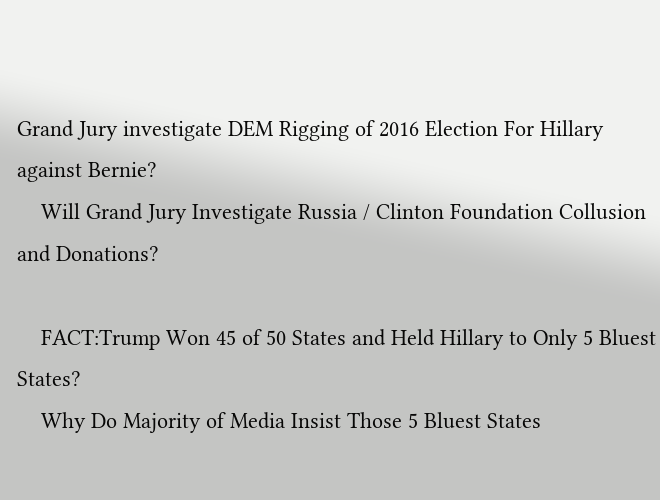Grand Jury investigate DEM Rigging of 2016 Election For Hillary against Bernie?
    Will Grand Jury Investigate Russia / Clinton Foundation Collusion and Donations?

    FACT:Trump Won 45 of 50 States and Held Hillary to Only 5 Bluest States?
    Why Do Majority of Media Insist Those 5 Bluest States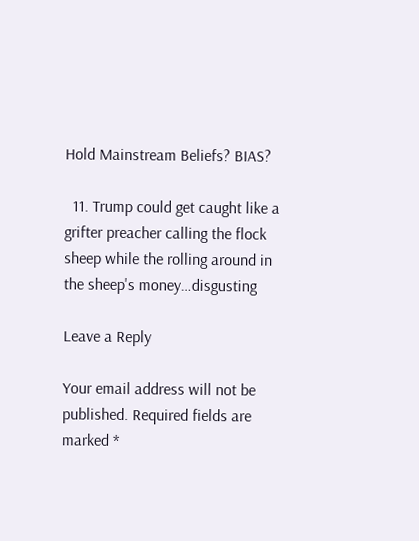Hold Mainstream Beliefs? BIAS?

  11. Trump could get caught like a grifter preacher calling the flock sheep while the rolling around in the sheep's money…disgusting

Leave a Reply

Your email address will not be published. Required fields are marked *